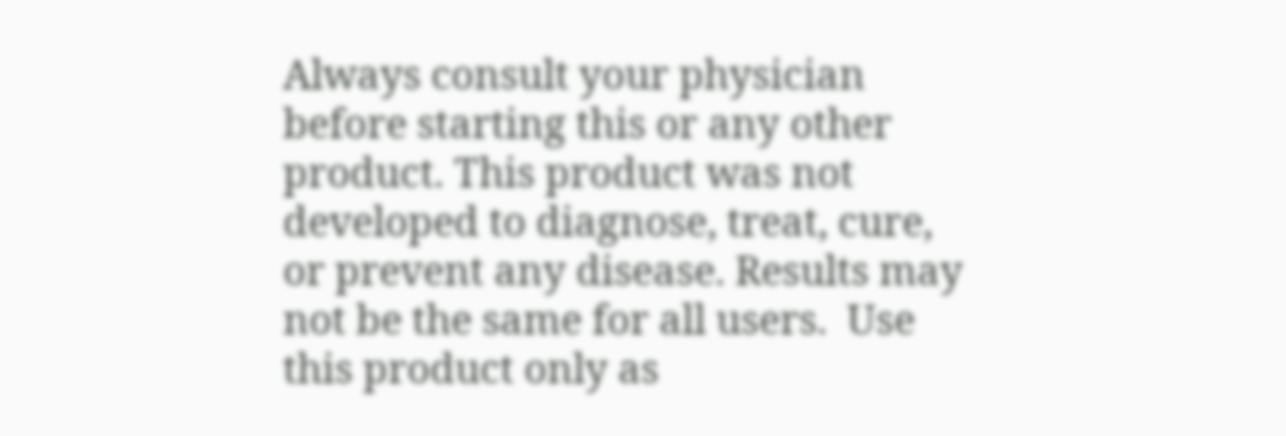Always consult your physician before starting this or any other product. This product was not developed to diagnose, treat, cure, or prevent any disease. Results may not be the same for all users.  Use this product only as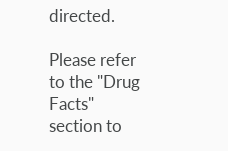directed.

Please refer to the "Drug Facts" section to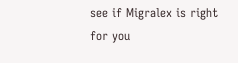see if Migralex is right for you